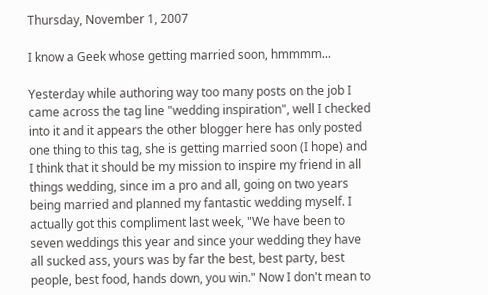Thursday, November 1, 2007

I know a Geek whose getting married soon, hmmmm...

Yesterday while authoring way too many posts on the job I came across the tag line "wedding inspiration", well I checked into it and it appears the other blogger here has only posted one thing to this tag, she is getting married soon (I hope) and I think that it should be my mission to inspire my friend in all things wedding, since im a pro and all, going on two years being married and planned my fantastic wedding myself. I actually got this compliment last week, "We have been to seven weddings this year and since your wedding they have all sucked ass, yours was by far the best, best party, best people, best food, hands down, you win." Now I don't mean to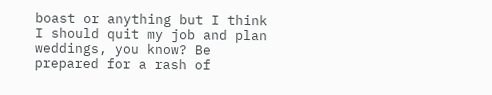boast or anything but I think I should quit my job and plan weddings, you know? Be prepared for a rash of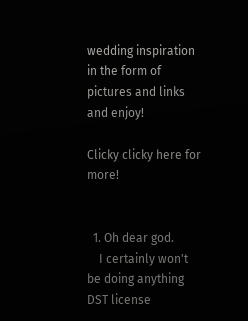wedding inspiration in the form of pictures and links and enjoy!

Clicky clicky here for more!


  1. Oh dear god.
    I certainly won't be doing anything DST license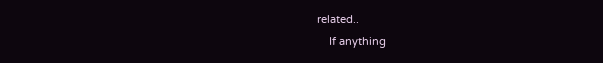related..
    If anything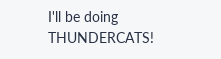I'll be doing THUNDERCATS!